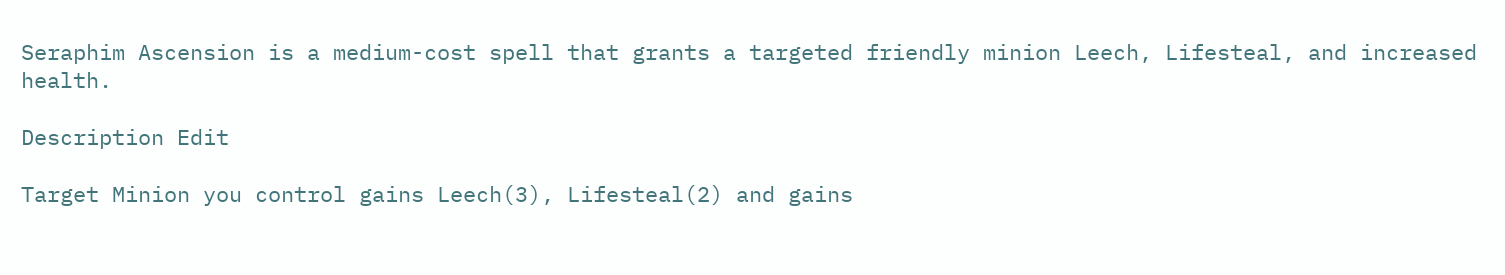Seraphim Ascension is a medium-cost spell that grants a targeted friendly minion Leech, Lifesteal, and increased health.

Description Edit

Target Minion you control gains Leech(3), Lifesteal(2) and gains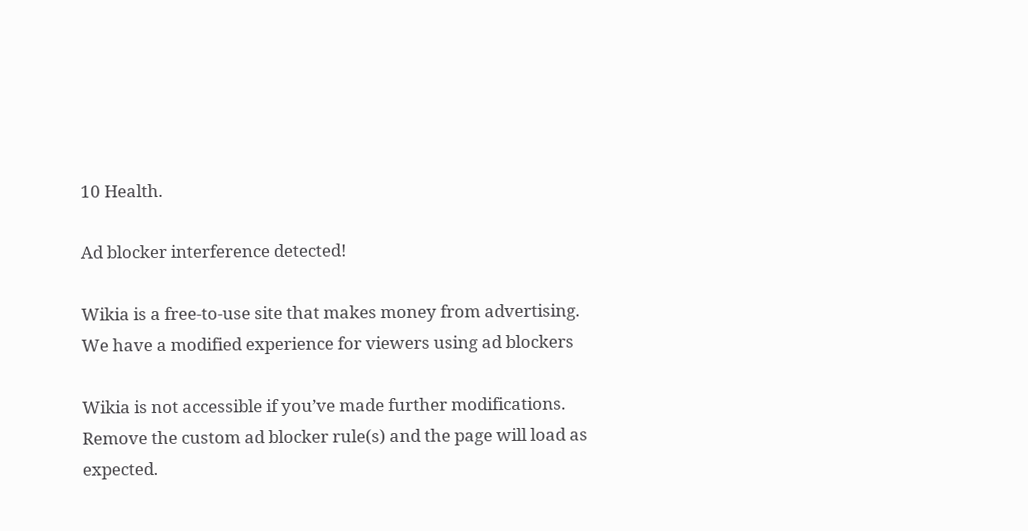10 Health.

Ad blocker interference detected!

Wikia is a free-to-use site that makes money from advertising. We have a modified experience for viewers using ad blockers

Wikia is not accessible if you’ve made further modifications. Remove the custom ad blocker rule(s) and the page will load as expected.